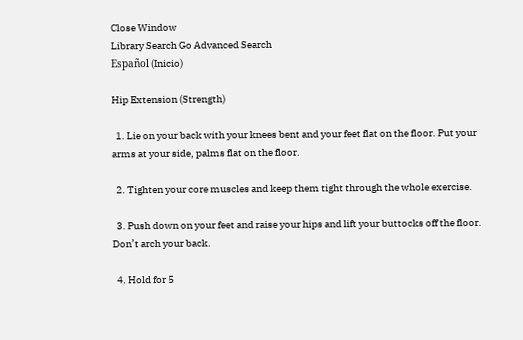Close Window
Library Search Go Advanced Search
Español (Inicio)

Hip Extension (Strength)

  1. Lie on your back with your knees bent and your feet flat on the floor. Put your arms at your side, palms flat on the floor.

  2. Tighten your core muscles and keep them tight through the whole exercise.

  3. Push down on your feet and raise your hips and lift your buttocks off the floor. Don’t arch your back.

  4. Hold for 5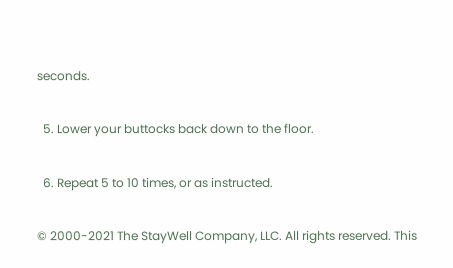seconds.

  5. Lower your buttocks back down to the floor.

  6. Repeat 5 to 10 times, or as instructed.

© 2000-2021 The StayWell Company, LLC. All rights reserved. This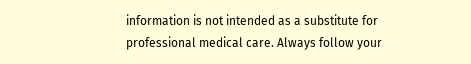information is not intended as a substitute for professional medical care. Always follow your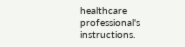healthcare professional's instructions.